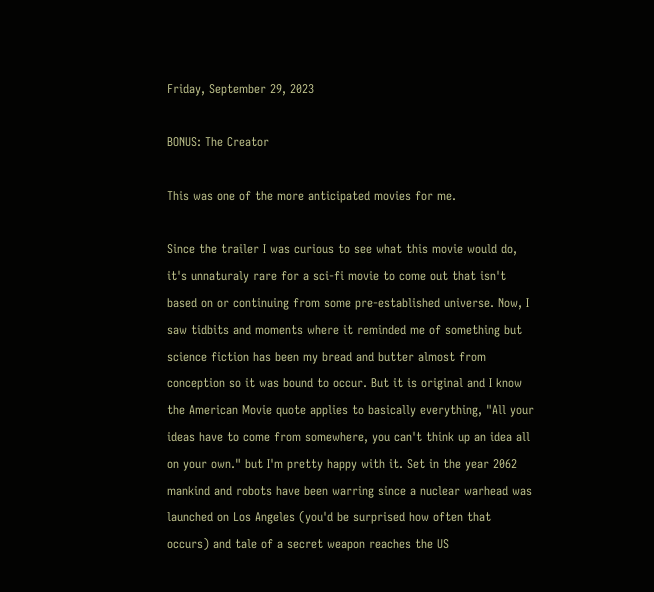Friday, September 29, 2023

BONUS: The Creator

This was one of the more anticipated movies for me.

Since the trailer I was curious to see what this movie would do, it's unnaturaly rare for a sci-fi movie to come out that isn't based on or continuing from some pre-established universe. Now, I saw tidbits and moments where it reminded me of something but science fiction has been my bread and butter almost from conception so it was bound to occur. But it is original and I know the American Movie quote applies to basically everything, "All your ideas have to come from somewhere, you can't think up an idea all on your own." but I'm pretty happy with it. Set in the year 2062 mankind and robots have been warring since a nuclear warhead was launched on Los Angeles (you'd be surprised how often that occurs) and tale of a secret weapon reaches the US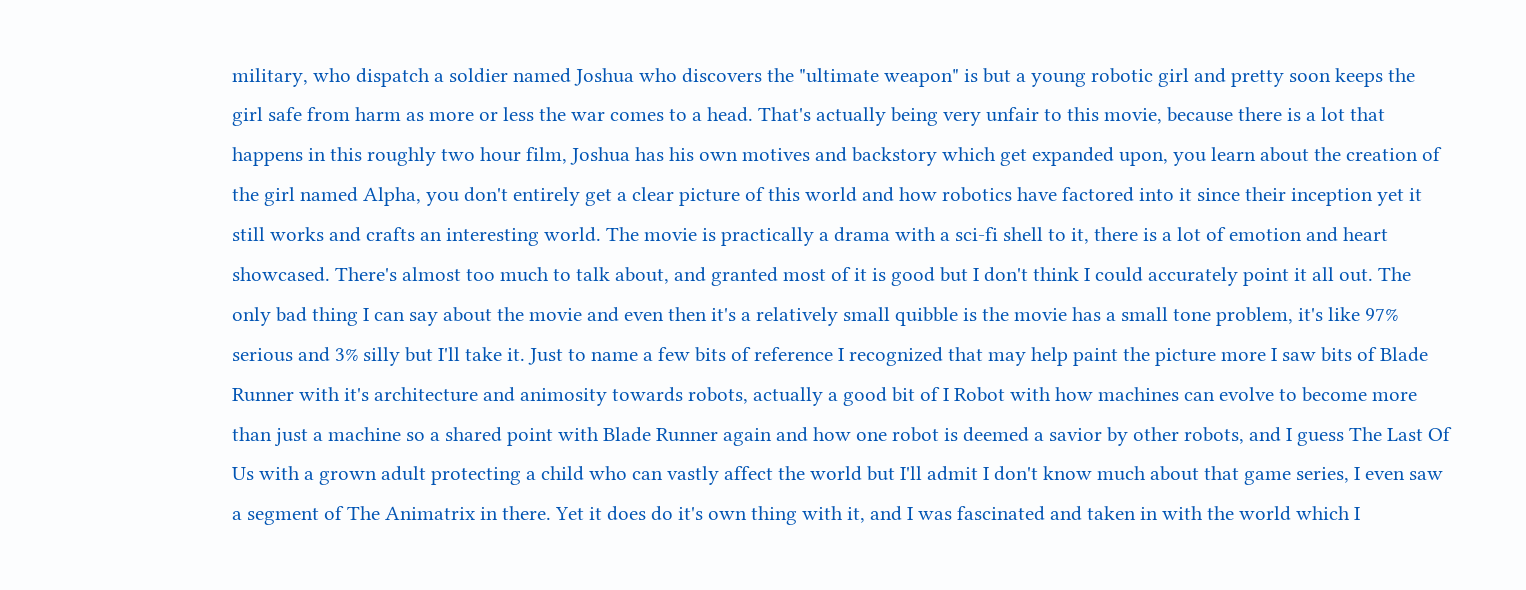military, who dispatch a soldier named Joshua who discovers the "ultimate weapon" is but a young robotic girl and pretty soon keeps the girl safe from harm as more or less the war comes to a head. That's actually being very unfair to this movie, because there is a lot that happens in this roughly two hour film, Joshua has his own motives and backstory which get expanded upon, you learn about the creation of the girl named Alpha, you don't entirely get a clear picture of this world and how robotics have factored into it since their inception yet it still works and crafts an interesting world. The movie is practically a drama with a sci-fi shell to it, there is a lot of emotion and heart showcased. There's almost too much to talk about, and granted most of it is good but I don't think I could accurately point it all out. The only bad thing I can say about the movie and even then it's a relatively small quibble is the movie has a small tone problem, it's like 97% serious and 3% silly but I'll take it. Just to name a few bits of reference I recognized that may help paint the picture more I saw bits of Blade Runner with it's architecture and animosity towards robots, actually a good bit of I Robot with how machines can evolve to become more than just a machine so a shared point with Blade Runner again and how one robot is deemed a savior by other robots, and I guess The Last Of Us with a grown adult protecting a child who can vastly affect the world but I'll admit I don't know much about that game series, I even saw a segment of The Animatrix in there. Yet it does do it's own thing with it, and I was fascinated and taken in with the world which I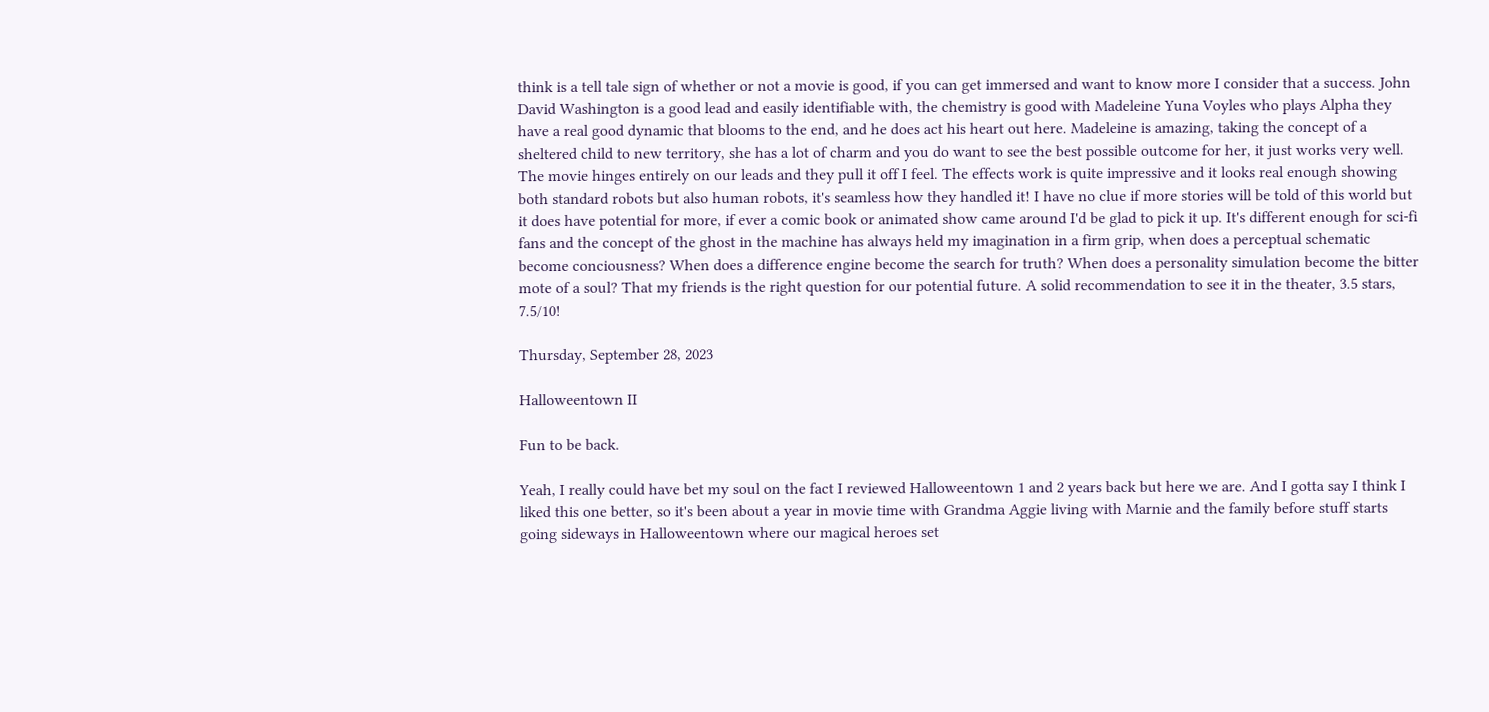think is a tell tale sign of whether or not a movie is good, if you can get immersed and want to know more I consider that a success. John David Washington is a good lead and easily identifiable with, the chemistry is good with Madeleine Yuna Voyles who plays Alpha they have a real good dynamic that blooms to the end, and he does act his heart out here. Madeleine is amazing, taking the concept of a sheltered child to new territory, she has a lot of charm and you do want to see the best possible outcome for her, it just works very well. The movie hinges entirely on our leads and they pull it off I feel. The effects work is quite impressive and it looks real enough showing both standard robots but also human robots, it's seamless how they handled it! I have no clue if more stories will be told of this world but it does have potential for more, if ever a comic book or animated show came around I'd be glad to pick it up. It's different enough for sci-fi fans and the concept of the ghost in the machine has always held my imagination in a firm grip, when does a perceptual schematic become conciousness? When does a difference engine become the search for truth? When does a personality simulation become the bitter mote of a soul? That my friends is the right question for our potential future. A solid recommendation to see it in the theater, 3.5 stars, 7.5/10!

Thursday, September 28, 2023

Halloweentown II

Fun to be back.

Yeah, I really could have bet my soul on the fact I reviewed Halloweentown 1 and 2 years back but here we are. And I gotta say I think I liked this one better, so it's been about a year in movie time with Grandma Aggie living with Marnie and the family before stuff starts going sideways in Halloweentown where our magical heroes set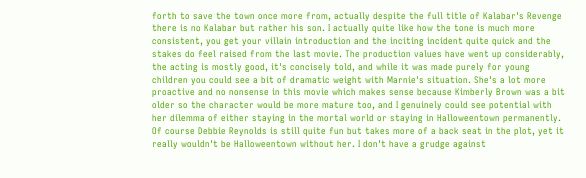forth to save the town once more from, actually despite the full title of Kalabar's Revenge there is no Kalabar but rather his son. I actually quite like how the tone is much more consistent, you get your villain introduction and the inciting incident quite quick and the stakes do feel raised from the last movie. The production values have went up considerably, the acting is mostly good, it's concisely told, and while it was made purely for young children you could see a bit of dramatic weight with Marnie's situation. She's a lot more proactive and no nonsense in this movie which makes sense because Kimberly Brown was a bit older so the character would be more mature too, and I genuinely could see potential with her dilemma of either staying in the mortal world or staying in Halloweentown permanently. Of course Debbie Reynolds is still quite fun but takes more of a back seat in the plot, yet it really wouldn't be Halloweentown without her. I don't have a grudge against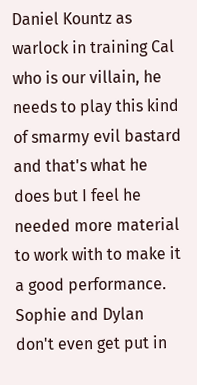Daniel Kountz as warlock in training Cal who is our villain, he needs to play this kind of smarmy evil bastard and that's what he does but I feel he needed more material to work with to make it a good performance. Sophie and Dylan don't even get put in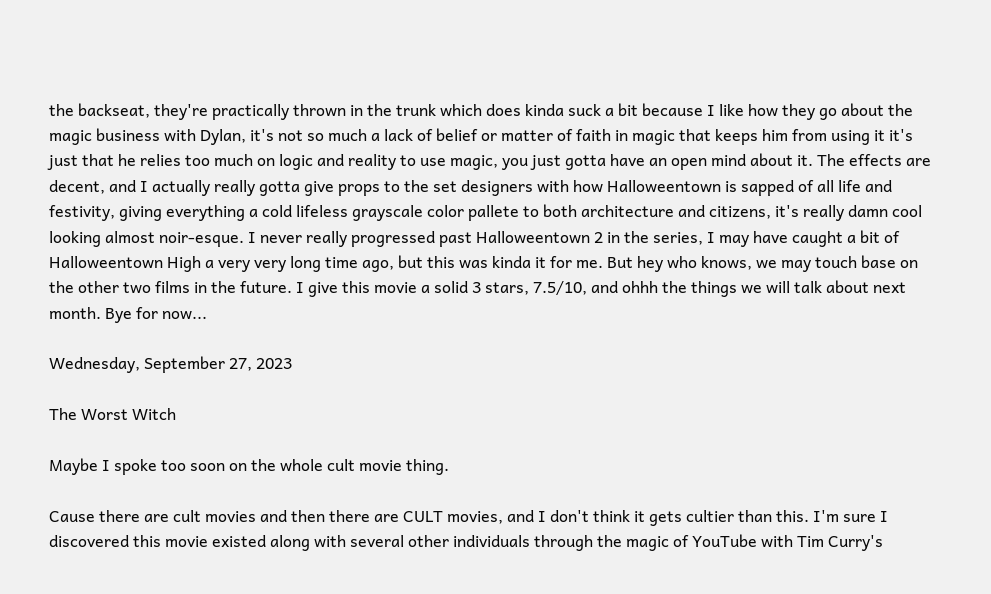the backseat, they're practically thrown in the trunk which does kinda suck a bit because I like how they go about the magic business with Dylan, it's not so much a lack of belief or matter of faith in magic that keeps him from using it it's just that he relies too much on logic and reality to use magic, you just gotta have an open mind about it. The effects are decent, and I actually really gotta give props to the set designers with how Halloweentown is sapped of all life and festivity, giving everything a cold lifeless grayscale color pallete to both architecture and citizens, it's really damn cool looking almost noir-esque. I never really progressed past Halloweentown 2 in the series, I may have caught a bit of Halloweentown High a very very long time ago, but this was kinda it for me. But hey who knows, we may touch base on the other two films in the future. I give this movie a solid 3 stars, 7.5/10, and ohhh the things we will talk about next month. Bye for now...

Wednesday, September 27, 2023

The Worst Witch

Maybe I spoke too soon on the whole cult movie thing.

Cause there are cult movies and then there are CULT movies, and I don't think it gets cultier than this. I'm sure I discovered this movie existed along with several other individuals through the magic of YouTube with Tim Curry's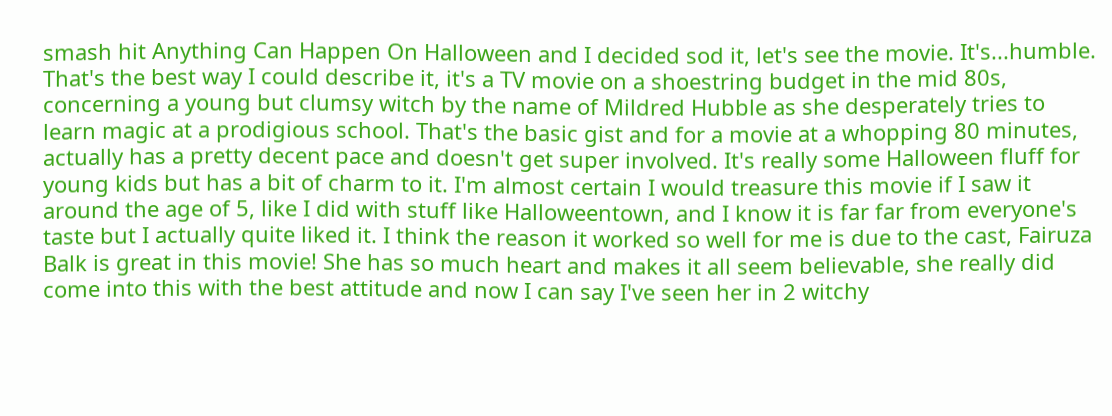smash hit Anything Can Happen On Halloween and I decided sod it, let's see the movie. It's...humble. That's the best way I could describe it, it's a TV movie on a shoestring budget in the mid 80s, concerning a young but clumsy witch by the name of Mildred Hubble as she desperately tries to learn magic at a prodigious school. That's the basic gist and for a movie at a whopping 80 minutes, actually has a pretty decent pace and doesn't get super involved. It's really some Halloween fluff for young kids but has a bit of charm to it. I'm almost certain I would treasure this movie if I saw it around the age of 5, like I did with stuff like Halloweentown, and I know it is far far from everyone's taste but I actually quite liked it. I think the reason it worked so well for me is due to the cast, Fairuza Balk is great in this movie! She has so much heart and makes it all seem believable, she really did come into this with the best attitude and now I can say I've seen her in 2 witchy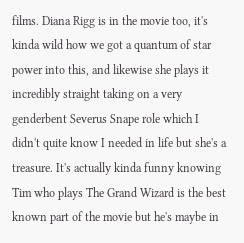films. Diana Rigg is in the movie too, it's kinda wild how we got a quantum of star power into this, and likewise she plays it incredibly straight taking on a very genderbent Severus Snape role which I didn't quite know I needed in life but she's a treasure. It's actually kinda funny knowing Tim who plays The Grand Wizard is the best known part of the movie but he's maybe in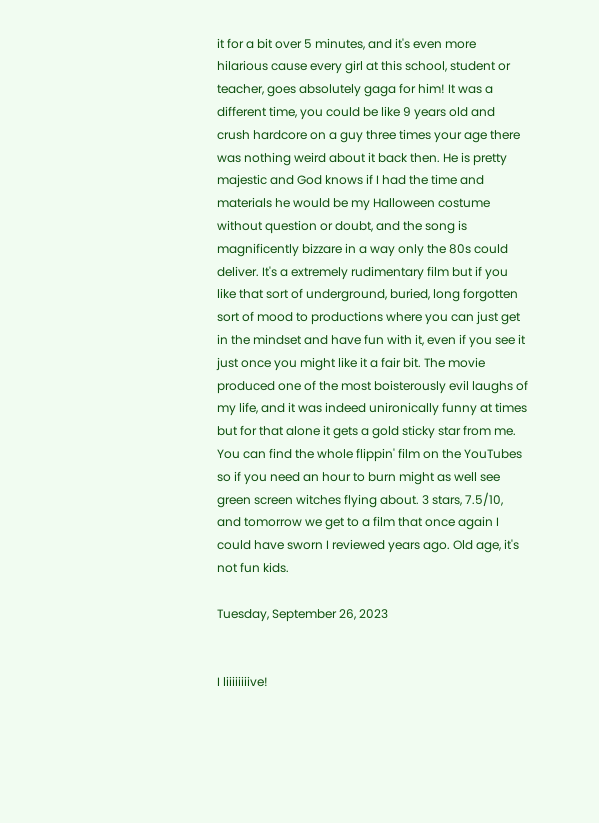it for a bit over 5 minutes, and it's even more hilarious cause every girl at this school, student or teacher, goes absolutely gaga for him! It was a different time, you could be like 9 years old and crush hardcore on a guy three times your age there was nothing weird about it back then. He is pretty majestic and God knows if I had the time and materials he would be my Halloween costume without question or doubt, and the song is magnificently bizzare in a way only the 80s could deliver. It's a extremely rudimentary film but if you like that sort of underground, buried, long forgotten sort of mood to productions where you can just get in the mindset and have fun with it, even if you see it just once you might like it a fair bit. The movie produced one of the most boisterously evil laughs of my life, and it was indeed unironically funny at times but for that alone it gets a gold sticky star from me. You can find the whole flippin' film on the YouTubes so if you need an hour to burn might as well see green screen witches flying about. 3 stars, 7.5/10, and tomorrow we get to a film that once again I could have sworn I reviewed years ago. Old age, it's not fun kids.

Tuesday, September 26, 2023


I liiiiiiiive!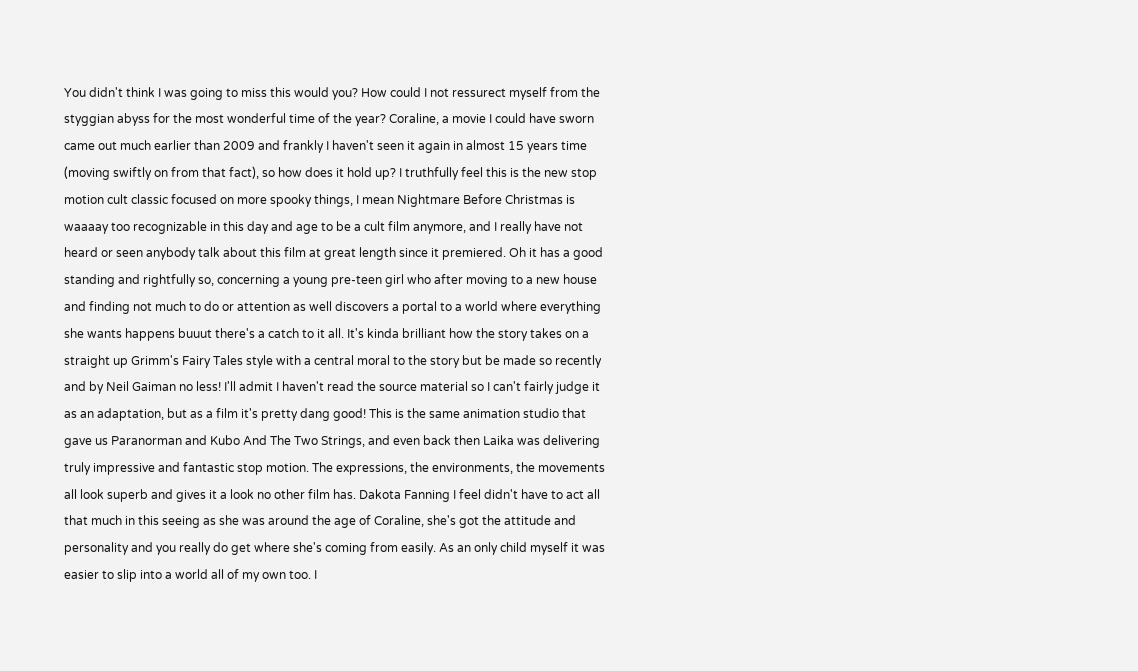You didn't think I was going to miss this would you? How could I not ressurect myself from the styggian abyss for the most wonderful time of the year? Coraline, a movie I could have sworn came out much earlier than 2009 and frankly I haven't seen it again in almost 15 years time (moving swiftly on from that fact), so how does it hold up? I truthfully feel this is the new stop motion cult classic focused on more spooky things, I mean Nightmare Before Christmas is waaaay too recognizable in this day and age to be a cult film anymore, and I really have not heard or seen anybody talk about this film at great length since it premiered. Oh it has a good standing and rightfully so, concerning a young pre-teen girl who after moving to a new house and finding not much to do or attention as well discovers a portal to a world where everything she wants happens buuut there's a catch to it all. It's kinda brilliant how the story takes on a straight up Grimm's Fairy Tales style with a central moral to the story but be made so recently and by Neil Gaiman no less! I'll admit I haven't read the source material so I can't fairly judge it as an adaptation, but as a film it's pretty dang good! This is the same animation studio that gave us Paranorman and Kubo And The Two Strings, and even back then Laika was delivering truly impressive and fantastic stop motion. The expressions, the environments, the movements all look superb and gives it a look no other film has. Dakota Fanning I feel didn't have to act all that much in this seeing as she was around the age of Coraline, she's got the attitude and personality and you really do get where she's coming from easily. As an only child myself it was easier to slip into a world all of my own too. I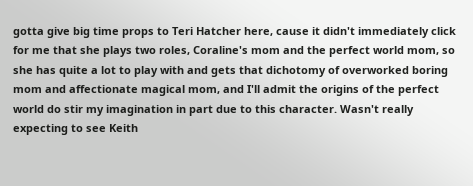gotta give big time props to Teri Hatcher here, cause it didn't immediately click for me that she plays two roles, Coraline's mom and the perfect world mom, so she has quite a lot to play with and gets that dichotomy of overworked boring mom and affectionate magical mom, and I'll admit the origins of the perfect world do stir my imagination in part due to this character. Wasn't really expecting to see Keith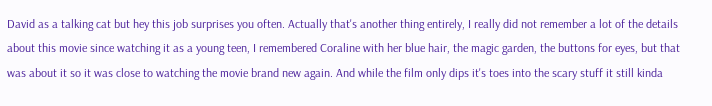David as a talking cat but hey this job surprises you often. Actually that's another thing entirely, I really did not remember a lot of the details about this movie since watching it as a young teen, I remembered Coraline with her blue hair, the magic garden, the buttons for eyes, but that was about it so it was close to watching the movie brand new again. And while the film only dips it's toes into the scary stuff it still kinda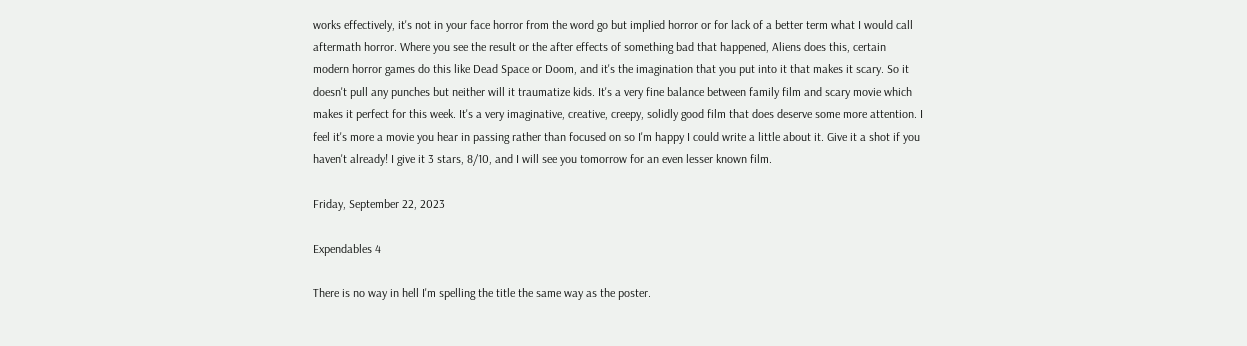works effectively, it's not in your face horror from the word go but implied horror or for lack of a better term what I would call aftermath horror. Where you see the result or the after effects of something bad that happened, Aliens does this, certain modern horror games do this like Dead Space or Doom, and it's the imagination that you put into it that makes it scary. So it doesn't pull any punches but neither will it traumatize kids. It's a very fine balance between family film and scary movie which makes it perfect for this week. It's a very imaginative, creative, creepy, solidly good film that does deserve some more attention. I feel it's more a movie you hear in passing rather than focused on so I'm happy I could write a little about it. Give it a shot if you haven't already! I give it 3 stars, 8/10, and I will see you tomorrow for an even lesser known film.

Friday, September 22, 2023

Expendables 4

There is no way in hell I'm spelling the title the same way as the poster.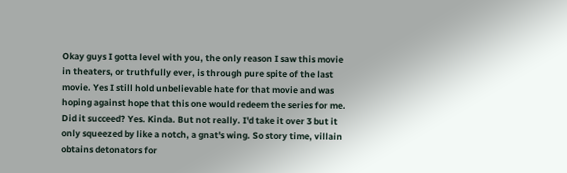Okay guys I gotta level with you, the only reason I saw this movie in theaters, or truthfully ever, is through pure spite of the last movie. Yes I still hold unbelievable hate for that movie and was hoping against hope that this one would redeem the series for me. Did it succeed? Yes. Kinda. But not really. I'd take it over 3 but it only squeezed by like a notch, a gnat's wing. So story time, villain obtains detonators for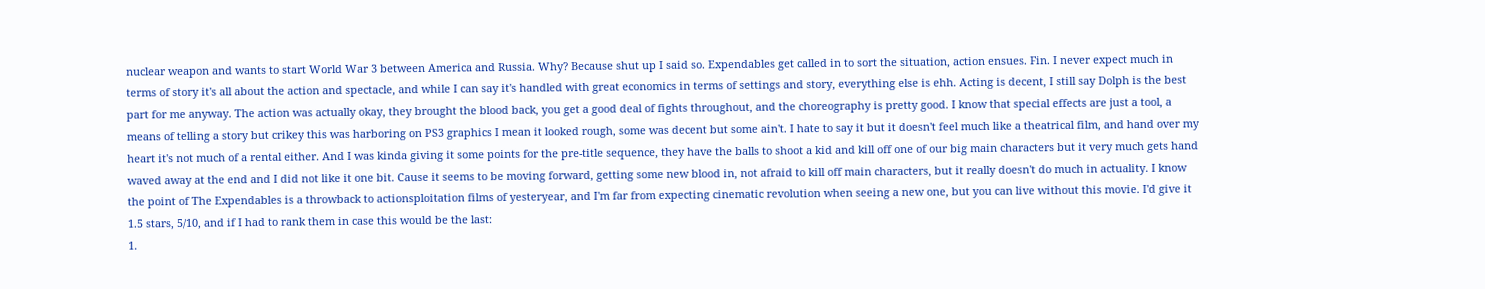nuclear weapon and wants to start World War 3 between America and Russia. Why? Because shut up I said so. Expendables get called in to sort the situation, action ensues. Fin. I never expect much in terms of story it's all about the action and spectacle, and while I can say it's handled with great economics in terms of settings and story, everything else is ehh. Acting is decent, I still say Dolph is the best part for me anyway. The action was actually okay, they brought the blood back, you get a good deal of fights throughout, and the choreography is pretty good. I know that special effects are just a tool, a means of telling a story but crikey this was harboring on PS3 graphics I mean it looked rough, some was decent but some ain't. I hate to say it but it doesn't feel much like a theatrical film, and hand over my heart it's not much of a rental either. And I was kinda giving it some points for the pre-title sequence, they have the balls to shoot a kid and kill off one of our big main characters but it very much gets hand waved away at the end and I did not like it one bit. Cause it seems to be moving forward, getting some new blood in, not afraid to kill off main characters, but it really doesn't do much in actuality. I know the point of The Expendables is a throwback to actionsploitation films of yesteryear, and I'm far from expecting cinematic revolution when seeing a new one, but you can live without this movie. I'd give it 1.5 stars, 5/10, and if I had to rank them in case this would be the last:
1.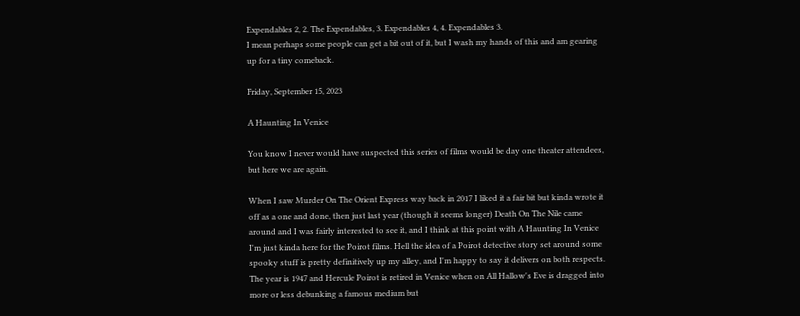Expendables 2, 2. The Expendables, 3. Expendables 4, 4. Expendables 3.
I mean perhaps some people can get a bit out of it, but I wash my hands of this and am gearing up for a tiny comeback.

Friday, September 15, 2023

A Haunting In Venice

You know I never would have suspected this series of films would be day one theater attendees, but here we are again.

When I saw Murder On The Orient Express way back in 2017 I liked it a fair bit but kinda wrote it off as a one and done, then just last year (though it seems longer) Death On The Nile came around and I was fairly interested to see it, and I think at this point with A Haunting In Venice I'm just kinda here for the Poirot films. Hell the idea of a Poirot detective story set around some spooky stuff is pretty definitively up my alley, and I'm happy to say it delivers on both respects. The year is 1947 and Hercule Poirot is retired in Venice when on All Hallow's Eve is dragged into more or less debunking a famous medium but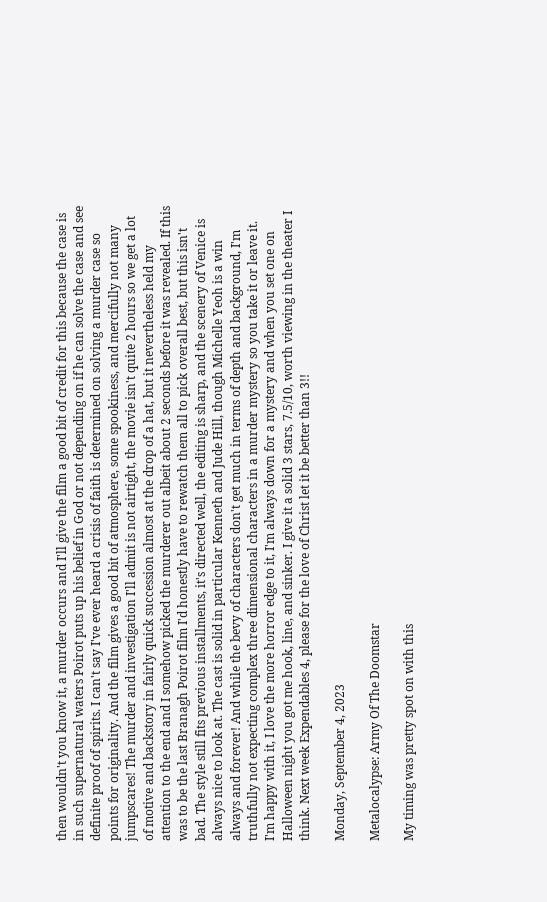then wouldn't you know it, a murder occurs and I'll give the film a good bit of credit for this because the case is in such supernatural waters Poirot puts up his belief in God or not depending on if he can solve the case and see definite proof of spirits. I can't say I've ever heard a crisis of faith is determined on solving a murder case so points for originality. And the film gives a good bit of atmosphere, some spookiness, and mercifully not many jumpscares! The murder and investigation I'll admit is not airtight, the movie isn't quite 2 hours so we get a lot of motive and backstory in fairly quick succession almost at the drop of a hat, but it nevertheless held my attention to the end and I somehow picked the murderer out albeit about 2 seconds before it was revealed. If this was to be the last Branagh Poirot film I'd honestly have to rewatch them all to pick overall best, but this isn't bad. The style still fits previous installments, it's directed well, the editing is sharp, and the scenery of Venice is always nice to look at. The cast is solid in particular Kenneth and Jude Hill, though Michelle Yeoh is a win always and forever! And while the bevy of characters don't get much in terms of depth and background, I'm truthfully not expecting complex three dimensional characters in a murder mystery so you take it or leave it. I'm happy with it, I love the more horror edge to it, I'm always down for a mystery and when you set one on Halloween night you got me hook, line, and sinker. I give it a solid 3 stars, 7.5/10, worth viewing in the theater I think. Next week Expendables 4, please for the love of Christ let it be better than 3!!

Monday, September 4, 2023

Metalocalypse: Army Of The Doomstar

My timing was pretty spot on with this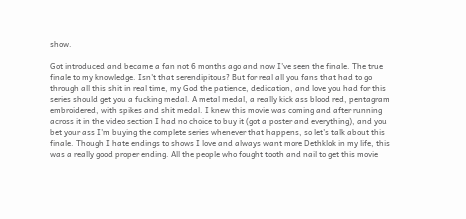show.

Got introduced and became a fan not 6 months ago and now I've seen the finale. The true finale to my knowledge. Isn't that serendipitous? But for real all you fans that had to go through all this shit in real time, my God the patience, dedication, and love you had for this series should get you a fucking medal. A metal medal, a really kick ass blood red, pentagram embroidered, with spikes and shit medal. I knew this movie was coming and after running across it in the video section I had no choice to buy it (got a poster and everything), and you bet your ass I'm buying the complete series whenever that happens, so let's talk about this finale. Though I hate endings to shows I love and always want more Dethklok in my life, this was a really good proper ending. All the people who fought tooth and nail to get this movie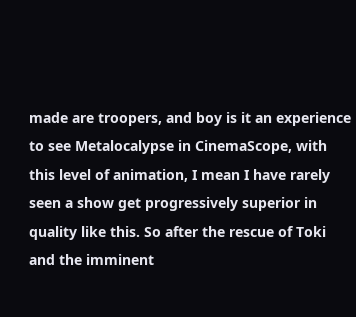made are troopers, and boy is it an experience to see Metalocalypse in CinemaScope, with this level of animation, I mean I have rarely seen a show get progressively superior in quality like this. So after the rescue of Toki and the imminent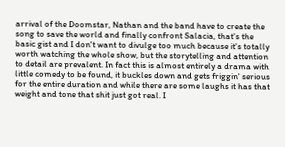arrival of the Doomstar, Nathan and the band have to create the song to save the world and finally confront Salacia, that's the basic gist and I don't want to divulge too much because it's totally worth watching the whole show, but the storytelling and attention to detail are prevalent. In fact this is almost entirely a drama with little comedy to be found, it buckles down and gets friggin' serious for the entire duration and while there are some laughs it has that weight and tone that shit just got real. I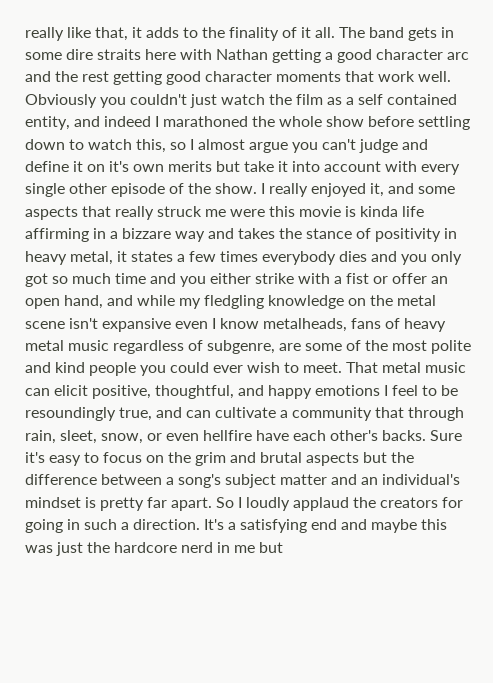really like that, it adds to the finality of it all. The band gets in some dire straits here with Nathan getting a good character arc and the rest getting good character moments that work well. Obviously you couldn't just watch the film as a self contained entity, and indeed I marathoned the whole show before settling down to watch this, so I almost argue you can't judge and define it on it's own merits but take it into account with every single other episode of the show. I really enjoyed it, and some aspects that really struck me were this movie is kinda life affirming in a bizzare way and takes the stance of positivity in heavy metal, it states a few times everybody dies and you only got so much time and you either strike with a fist or offer an open hand, and while my fledgling knowledge on the metal scene isn't expansive even I know metalheads, fans of heavy metal music regardless of subgenre, are some of the most polite and kind people you could ever wish to meet. That metal music can elicit positive, thoughtful, and happy emotions I feel to be resoundingly true, and can cultivate a community that through rain, sleet, snow, or even hellfire have each other's backs. Sure it's easy to focus on the grim and brutal aspects but the difference between a song's subject matter and an individual's mindset is pretty far apart. So I loudly applaud the creators for going in such a direction. It's a satisfying end and maybe this was just the hardcore nerd in me but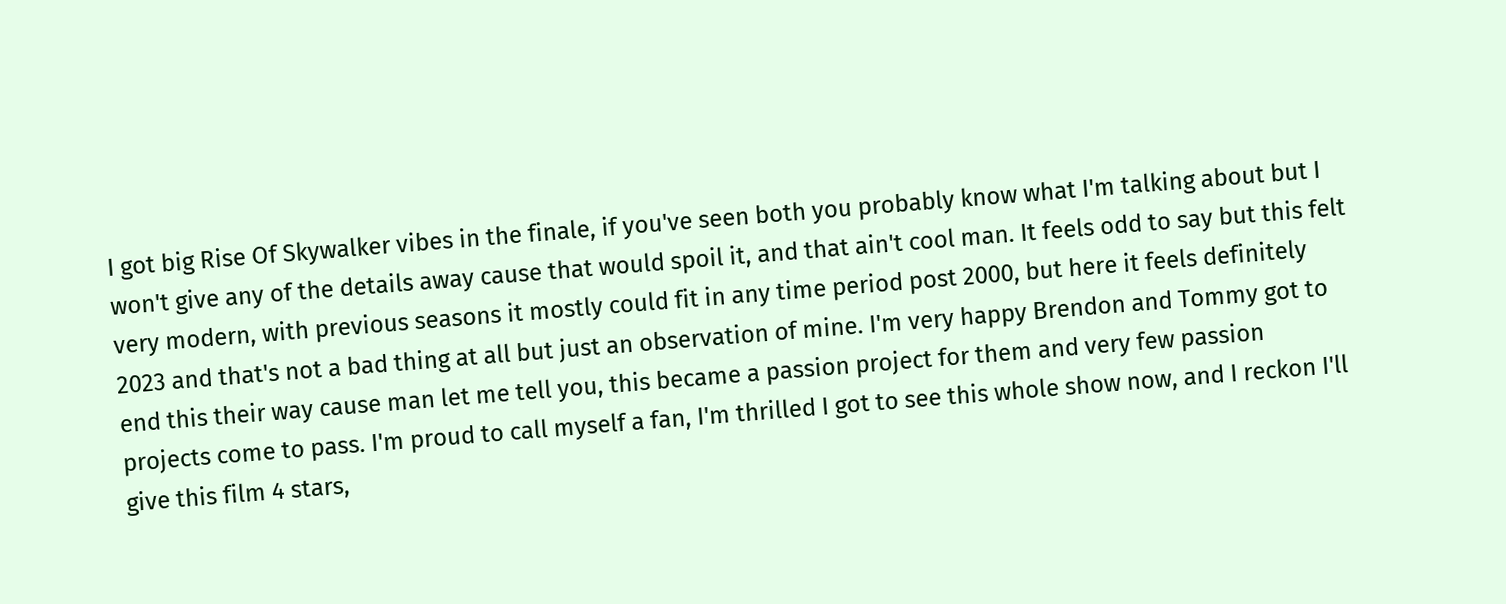I got big Rise Of Skywalker vibes in the finale, if you've seen both you probably know what I'm talking about but I won't give any of the details away cause that would spoil it, and that ain't cool man. It feels odd to say but this felt very modern, with previous seasons it mostly could fit in any time period post 2000, but here it feels definitely 2023 and that's not a bad thing at all but just an observation of mine. I'm very happy Brendon and Tommy got to end this their way cause man let me tell you, this became a passion project for them and very few passion projects come to pass. I'm proud to call myself a fan, I'm thrilled I got to see this whole show now, and I reckon I'll give this film 4 stars,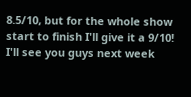8.5/10, but for the whole show start to finish I'll give it a 9/10! I'll see you guys next week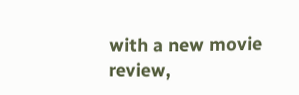with a new movie review,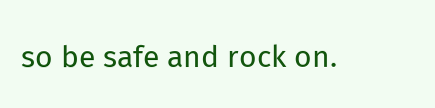so be safe and rock on.